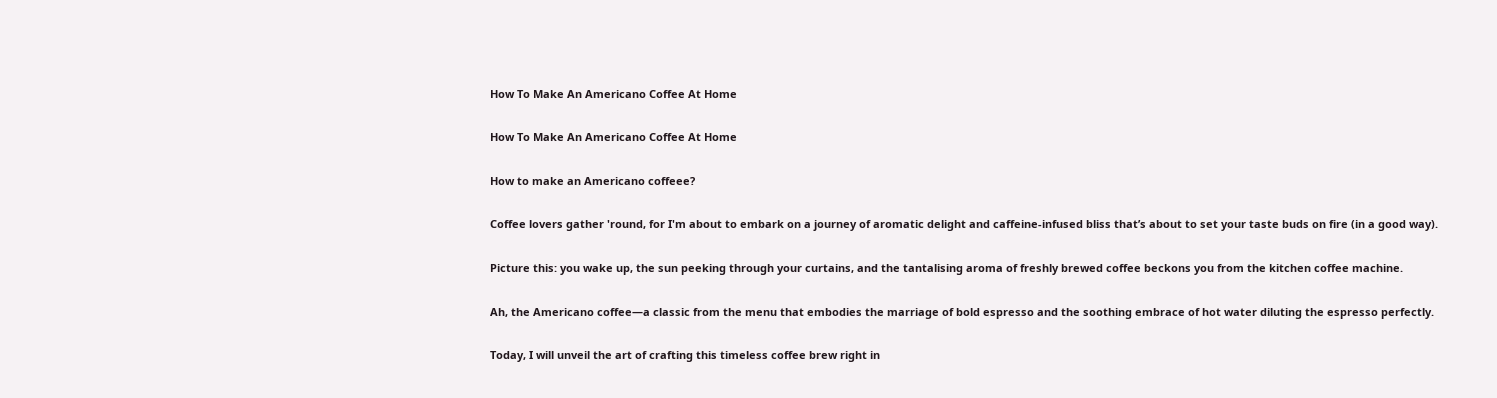How To Make An Americano Coffee At Home

How To Make An Americano Coffee At Home

How to make an Americano coffeee?

Coffee lovers gather 'round, for I'm about to embark on a journey of aromatic delight and caffeine-infused bliss that’s about to set your taste buds on fire (in a good way).

Picture this: you wake up, the sun peeking through your curtains, and the tantalising aroma of freshly brewed coffee beckons you from the kitchen coffee machine.

Ah, the Americano coffee—a classic from the menu that embodies the marriage of bold espresso and the soothing embrace of hot water diluting the espresso perfectly.

Today, I will unveil the art of crafting this timeless coffee brew right in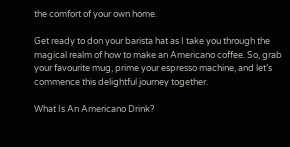the comfort of your own home.

Get ready to don your barista hat as I take you through the magical realm of how to make an Americano coffee. So, grab your favourite mug, prime your espresso machine, and let’s commence this delightful journey together.

What Is An Americano Drink?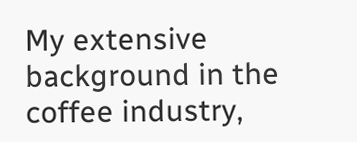My extensive background in the coffee industry,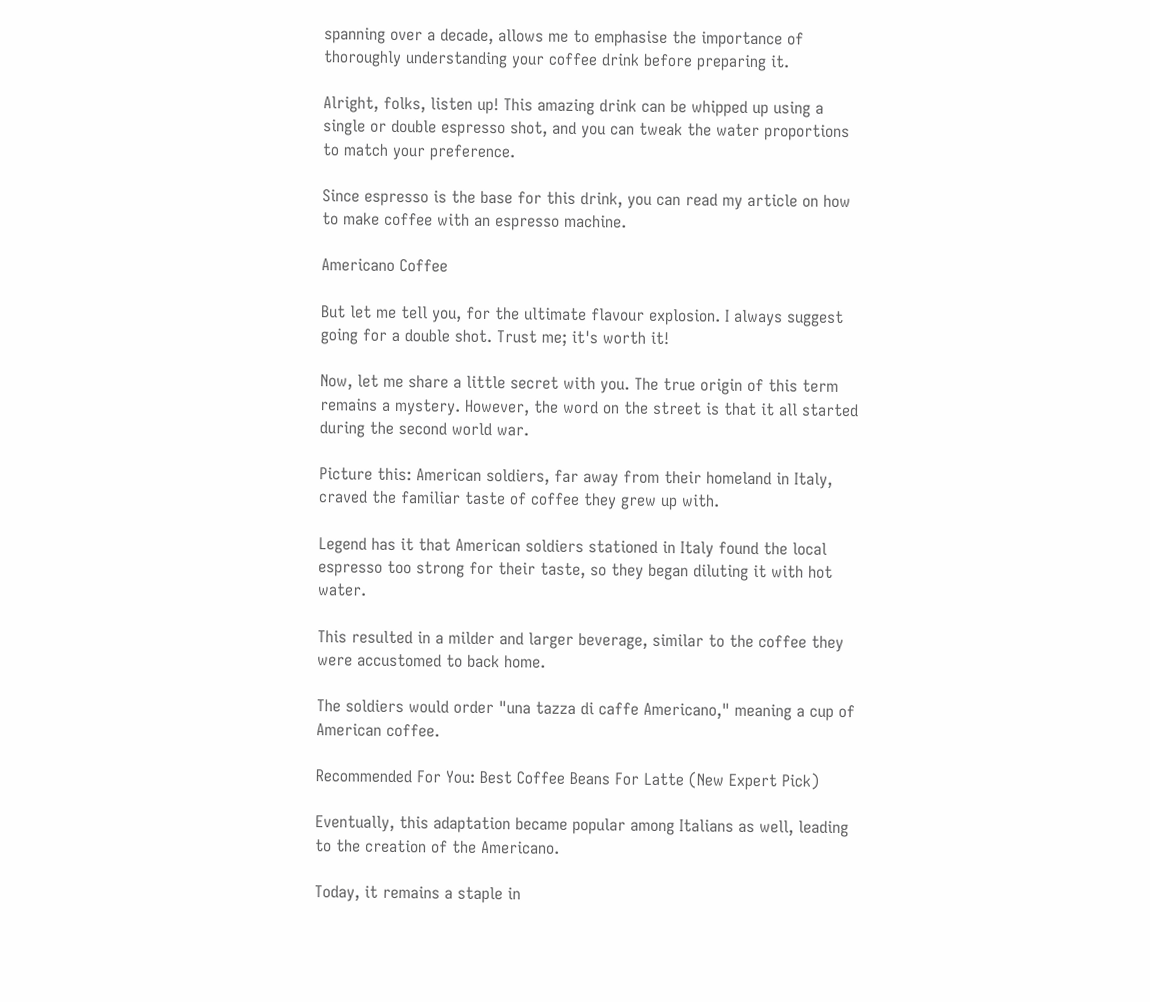spanning over a decade, allows me to emphasise the importance of thoroughly understanding your coffee drink before preparing it.

Alright, folks, listen up! This amazing drink can be whipped up using a single or double espresso shot, and you can tweak the water proportions to match your preference.

Since espresso is the base for this drink, you can read my article on how to make coffee with an espresso machine.

Americano Coffee

But let me tell you, for the ultimate flavour explosion. I always suggest going for a double shot. Trust me; it's worth it!

Now, let me share a little secret with you. The true origin of this term remains a mystery. However, the word on the street is that it all started during the second world war.

Picture this: American soldiers, far away from their homeland in Italy, craved the familiar taste of coffee they grew up with.

Legend has it that American soldiers stationed in Italy found the local espresso too strong for their taste, so they began diluting it with hot water.

This resulted in a milder and larger beverage, similar to the coffee they were accustomed to back home.

The soldiers would order "una tazza di caffe Americano," meaning a cup of American coffee.

Recommended For You: Best Coffee Beans For Latte (New Expert Pick)

Eventually, this adaptation became popular among Italians as well, leading to the creation of the Americano.

Today, it remains a staple in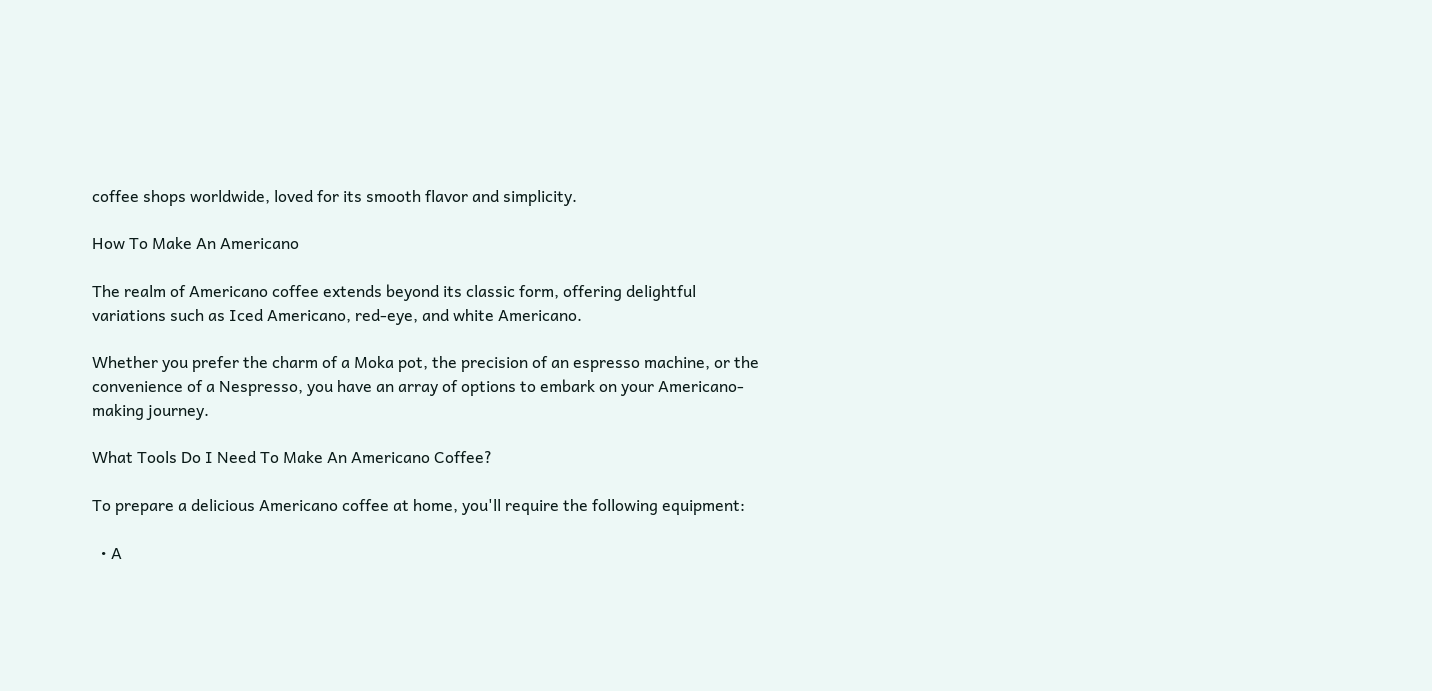coffee shops worldwide, loved for its smooth flavor and simplicity.

How To Make An Americano

The realm of Americano coffee extends beyond its classic form, offering delightful variations such as Iced Americano, red-eye, and white Americano.

Whether you prefer the charm of a Moka pot, the precision of an espresso machine, or the convenience of a Nespresso, you have an array of options to embark on your Americano-making journey.

What Tools Do I Need To Make An Americano Coffee?

To prepare a delicious Americano coffee at home, you'll require the following equipment:

  • A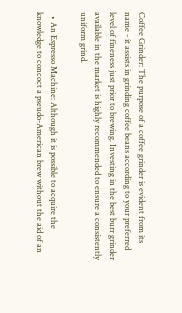Coffee Grinder: The purpose of a coffee grinder is evident from its name - it assists in grinding coffee beans according to your preferred level of fineness just prior to brewing. Investing in the best burr grinder available in the market is highly recommended to ensure a consistently uniform grind.

  • An Espresso Machine: Although it is possible to acquire the knowledge to concoct a pseudo-American brew without the aid of an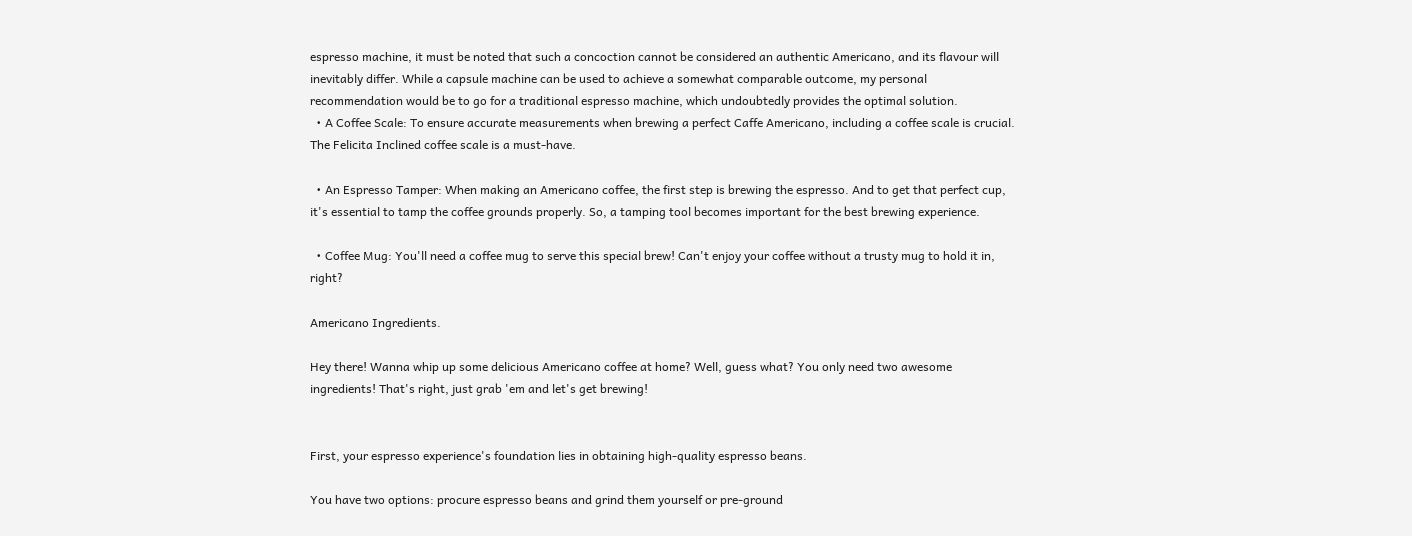espresso machine, it must be noted that such a concoction cannot be considered an authentic Americano, and its flavour will inevitably differ. While a capsule machine can be used to achieve a somewhat comparable outcome, my personal recommendation would be to go for a traditional espresso machine, which undoubtedly provides the optimal solution.
  • A Coffee Scale: To ensure accurate measurements when brewing a perfect Caffe Americano, including a coffee scale is crucial. The Felicita Inclined coffee scale is a must-have.

  • An Espresso Tamper: When making an Americano coffee, the first step is brewing the espresso. And to get that perfect cup, it's essential to tamp the coffee grounds properly. So, a tamping tool becomes important for the best brewing experience.

  • Coffee Mug: You'll need a coffee mug to serve this special brew! Can't enjoy your coffee without a trusty mug to hold it in, right?

Americano Ingredients.

Hey there! Wanna whip up some delicious Americano coffee at home? Well, guess what? You only need two awesome ingredients! That's right, just grab 'em and let's get brewing!


First, your espresso experience's foundation lies in obtaining high-quality espresso beans.

You have two options: procure espresso beans and grind them yourself or pre-ground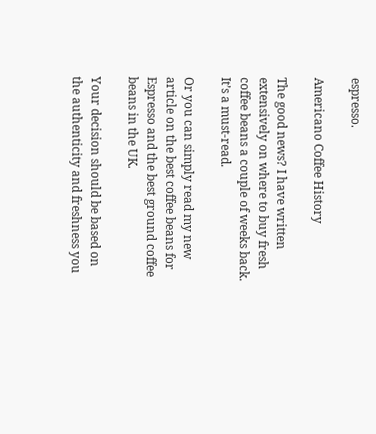espresso.

Americano Coffee History

The good news? I have written extensively on where to buy fresh coffee beans a couple of weeks back. It’s a must-read.

Or you can simply read my new article on the best coffee beans for Espresso and the best ground coffee beans in the UK.

Your decision should be based on the authenticity and freshness you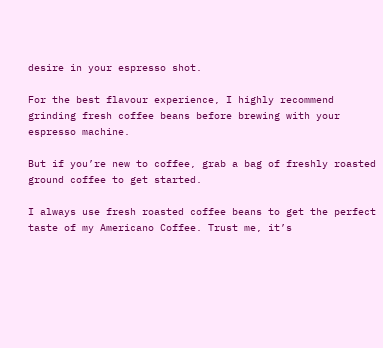desire in your espresso shot.

For the best flavour experience, I highly recommend grinding fresh coffee beans before brewing with your espresso machine.

But if you’re new to coffee, grab a bag of freshly roasted ground coffee to get started.

I always use fresh roasted coffee beans to get the perfect taste of my Americano Coffee. Trust me, it’s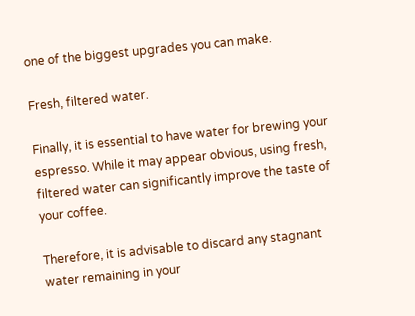one of the biggest upgrades you can make.

Fresh, filtered water.

Finally, it is essential to have water for brewing your espresso. While it may appear obvious, using fresh, filtered water can significantly improve the taste of your coffee.

Therefore, it is advisable to discard any stagnant water remaining in your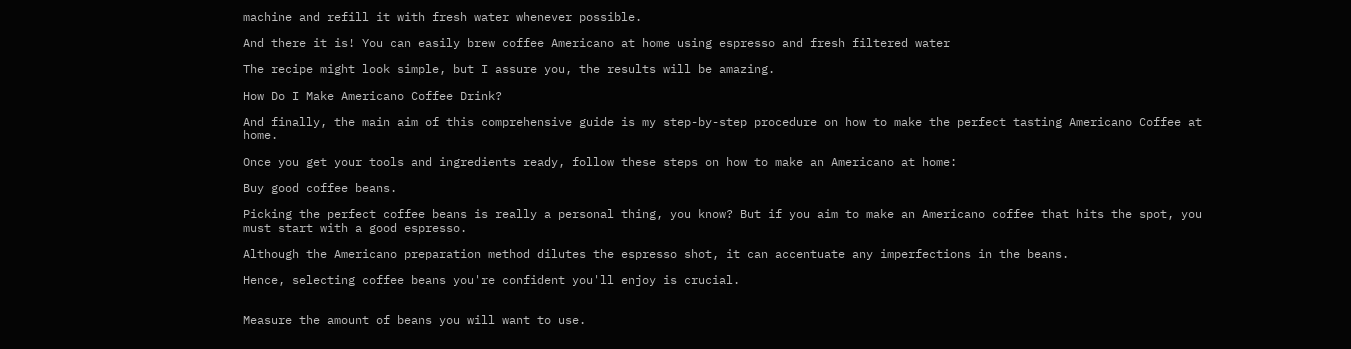machine and refill it with fresh water whenever possible.

And there it is! You can easily brew coffee Americano at home using espresso and fresh filtered water

The recipe might look simple, but I assure you, the results will be amazing.

How Do I Make Americano Coffee Drink?

And finally, the main aim of this comprehensive guide is my step-by-step procedure on how to make the perfect tasting Americano Coffee at home.

Once you get your tools and ingredients ready, follow these steps on how to make an Americano at home:

Buy good coffee beans.

Picking the perfect coffee beans is really a personal thing, you know? But if you aim to make an Americano coffee that hits the spot, you must start with a good espresso.

Although the Americano preparation method dilutes the espresso shot, it can accentuate any imperfections in the beans.

Hence, selecting coffee beans you're confident you'll enjoy is crucial.


Measure the amount of beans you will want to use.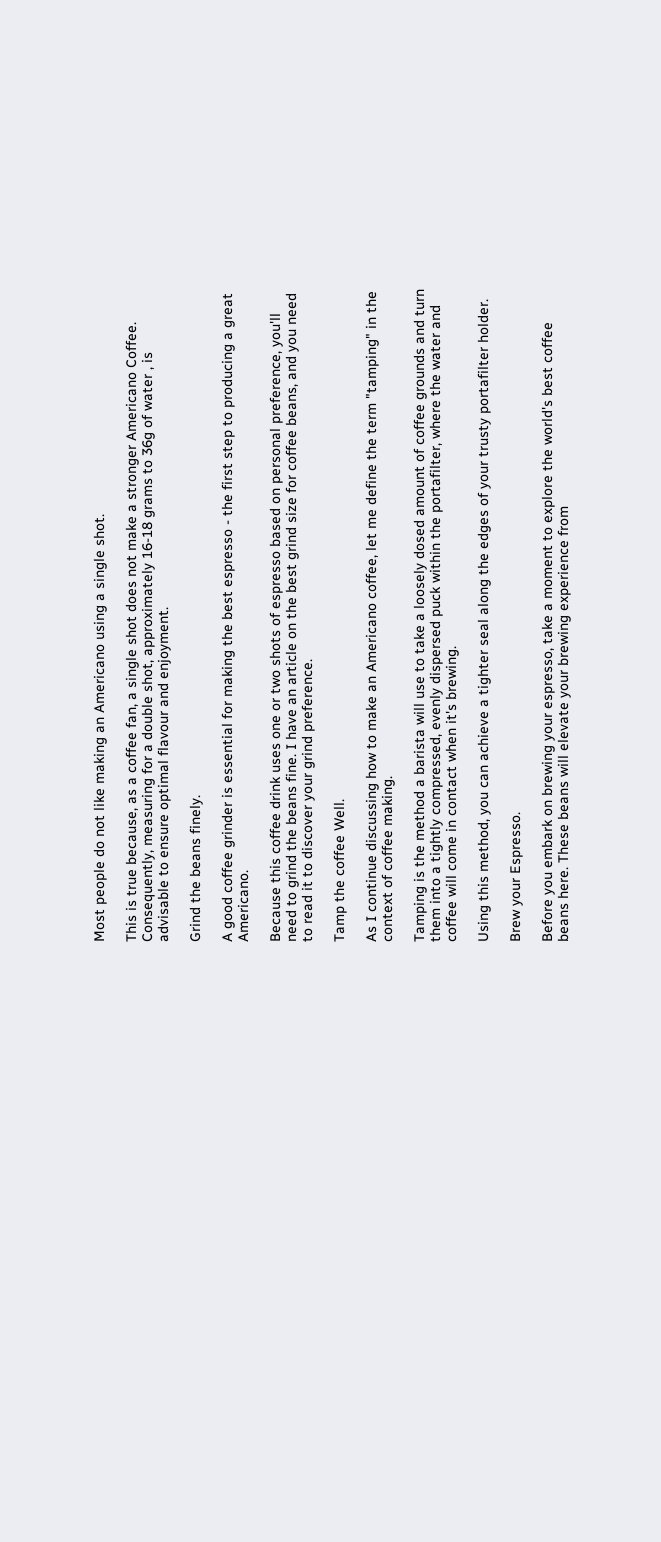Most people do not like making an Americano using a single shot.

This is true because, as a coffee fan, a single shot does not make a stronger Americano Coffee. Consequently, measuring for a double shot, approximately 16-18 grams to 36g of water , is advisable to ensure optimal flavour and enjoyment.

Grind the beans finely.

A good coffee grinder is essential for making the best espresso - the first step to producing a great Americano.

Because this coffee drink uses one or two shots of espresso based on personal preference, you'll need to grind the beans fine. I have an article on the best grind size for coffee beans, and you need to read it to discover your grind preference.

Tamp the coffee Well.

As I continue discussing how to make an Americano coffee, let me define the term "tamping" in the context of coffee making.

Tamping is the method a barista will use to take a loosely dosed amount of coffee grounds and turn them into a tightly compressed, evenly dispersed puck within the portafilter, where the water and coffee will come in contact when it's brewing.

Using this method, you can achieve a tighter seal along the edges of your trusty portafilter holder.

Brew your Espresso.

Before you embark on brewing your espresso, take a moment to explore the world's best coffee beans here. These beans will elevate your brewing experience from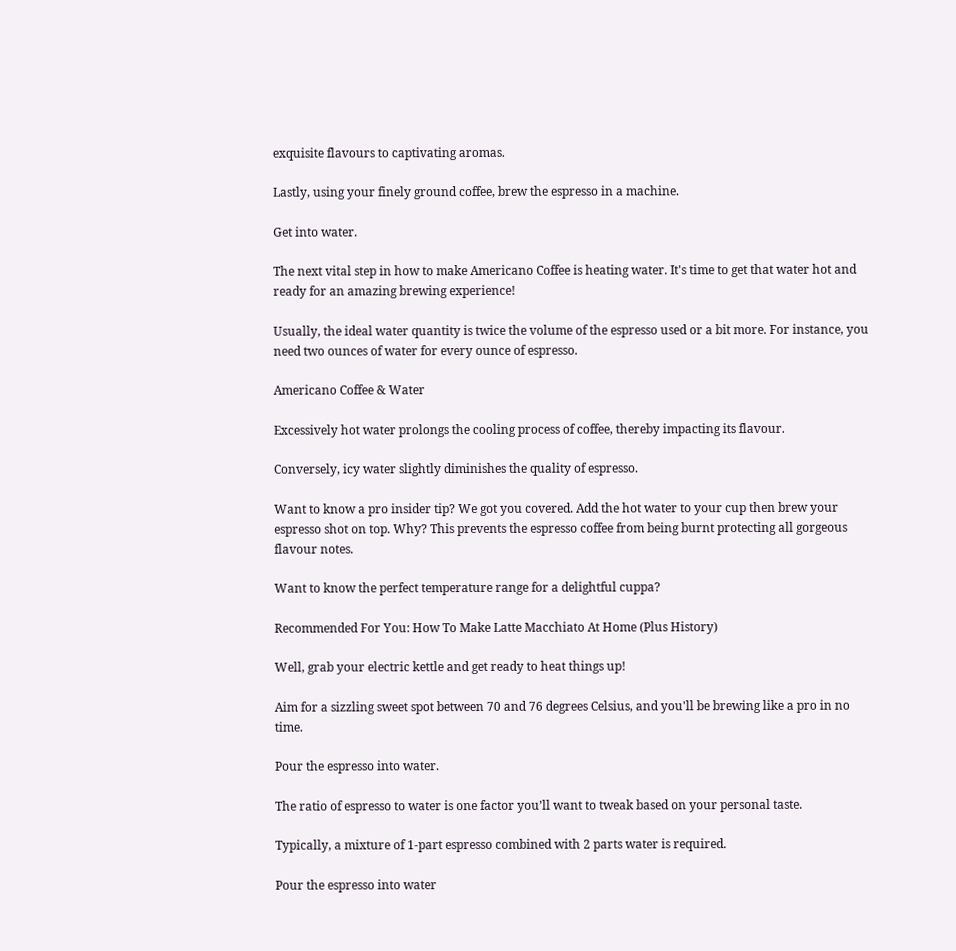exquisite flavours to captivating aromas.

Lastly, using your finely ground coffee, brew the espresso in a machine.

Get into water.

The next vital step in how to make Americano Coffee is heating water. It's time to get that water hot and ready for an amazing brewing experience!

Usually, the ideal water quantity is twice the volume of the espresso used or a bit more. For instance, you need two ounces of water for every ounce of espresso.

Americano Coffee & Water

Excessively hot water prolongs the cooling process of coffee, thereby impacting its flavour.

Conversely, icy water slightly diminishes the quality of espresso.

Want to know a pro insider tip? We got you covered. Add the hot water to your cup then brew your espresso shot on top. Why? This prevents the espresso coffee from being burnt protecting all gorgeous flavour notes.

Want to know the perfect temperature range for a delightful cuppa?

Recommended For You: How To Make Latte Macchiato At Home (Plus History)

Well, grab your electric kettle and get ready to heat things up!

Aim for a sizzling sweet spot between 70 and 76 degrees Celsius, and you'll be brewing like a pro in no time.

Pour the espresso into water.

The ratio of espresso to water is one factor you’ll want to tweak based on your personal taste.

Typically, a mixture of 1-part espresso combined with 2 parts water is required.

Pour the espresso into water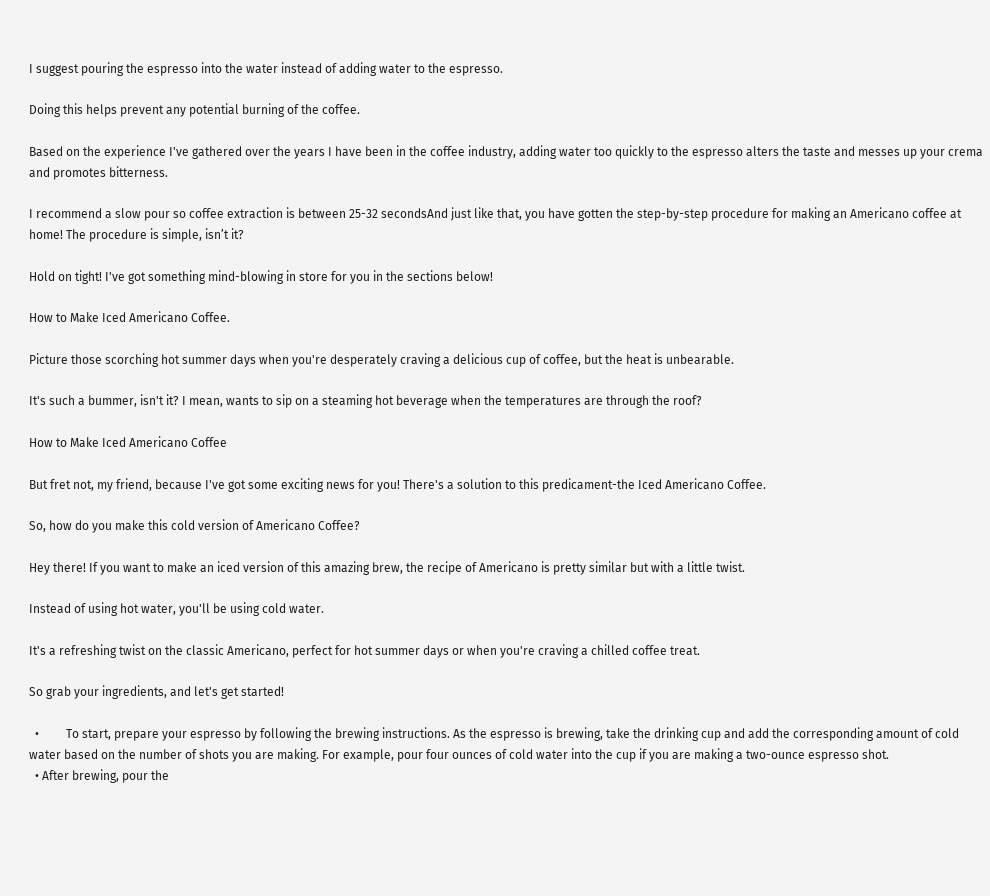I suggest pouring the espresso into the water instead of adding water to the espresso.

Doing this helps prevent any potential burning of the coffee.

Based on the experience I've gathered over the years I have been in the coffee industry, adding water too quickly to the espresso alters the taste and messes up your crema and promotes bitterness.

I recommend a slow pour so coffee extraction is between 25-32 secondsAnd just like that, you have gotten the step-by-step procedure for making an Americano coffee at home! The procedure is simple, isn’t it?

Hold on tight! I've got something mind-blowing in store for you in the sections below!

How to Make Iced Americano Coffee.

Picture those scorching hot summer days when you're desperately craving a delicious cup of coffee, but the heat is unbearable.

It's such a bummer, isn't it? I mean, wants to sip on a steaming hot beverage when the temperatures are through the roof?

How to Make Iced Americano Coffee

But fret not, my friend, because I've got some exciting news for you! There's a solution to this predicament-the Iced Americano Coffee.

So, how do you make this cold version of Americano Coffee?

Hey there! If you want to make an iced version of this amazing brew, the recipe of Americano is pretty similar but with a little twist.

Instead of using hot water, you'll be using cold water.

It's a refreshing twist on the classic Americano, perfect for hot summer days or when you're craving a chilled coffee treat.

So grab your ingredients, and let's get started!

  •         To start, prepare your espresso by following the brewing instructions. As the espresso is brewing, take the drinking cup and add the corresponding amount of cold water based on the number of shots you are making. For example, pour four ounces of cold water into the cup if you are making a two-ounce espresso shot.
  • After brewing, pour the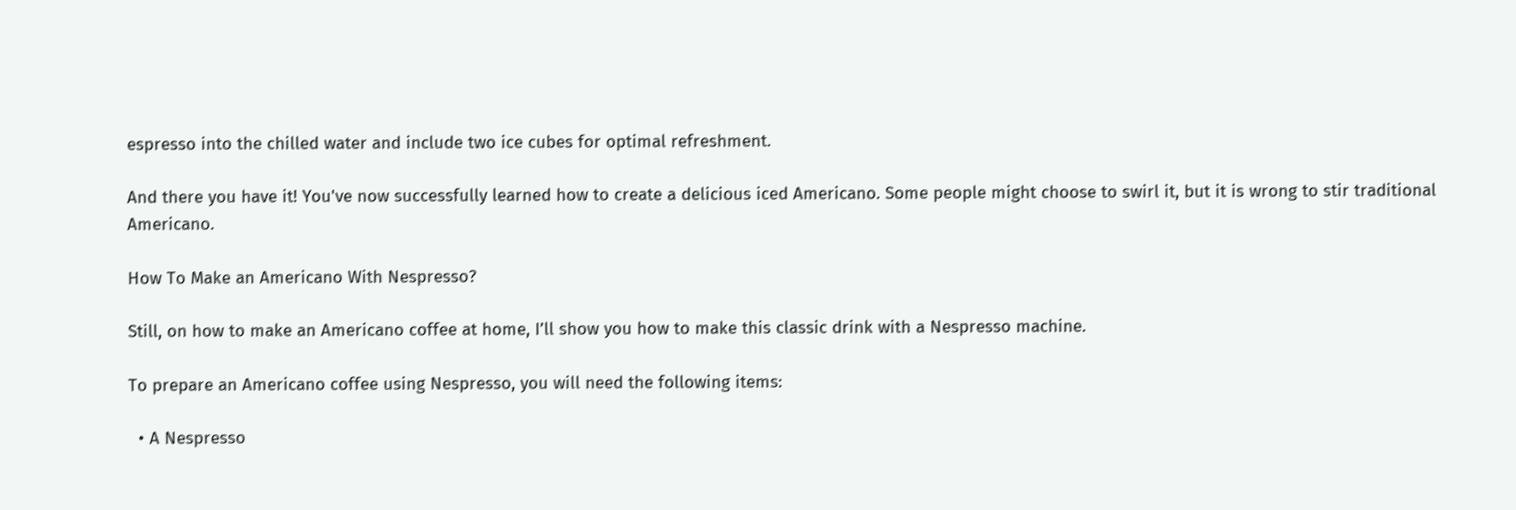espresso into the chilled water and include two ice cubes for optimal refreshment.

And there you have it! You've now successfully learned how to create a delicious iced Americano. Some people might choose to swirl it, but it is wrong to stir traditional Americano.

How To Make an Americano With Nespresso?

Still, on how to make an Americano coffee at home, I’ll show you how to make this classic drink with a Nespresso machine.

To prepare an Americano coffee using Nespresso, you will need the following items:

  • A Nespresso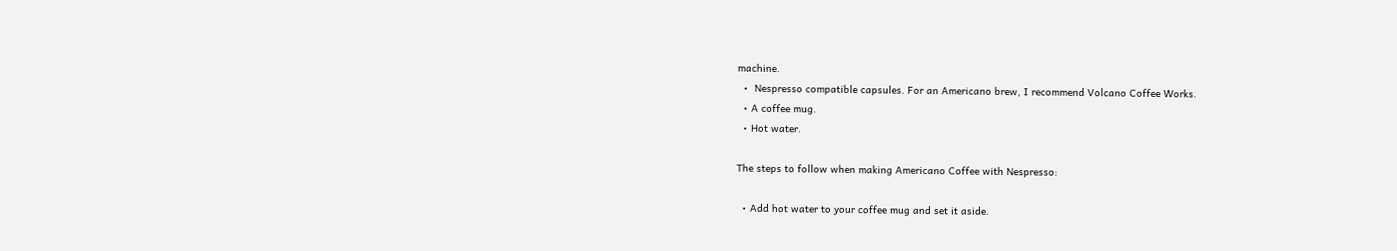machine.
  •  Nespresso compatible capsules. For an Americano brew, I recommend Volcano Coffee Works.
  • A coffee mug.
  • Hot water.

The steps to follow when making Americano Coffee with Nespresso:

  • Add hot water to your coffee mug and set it aside.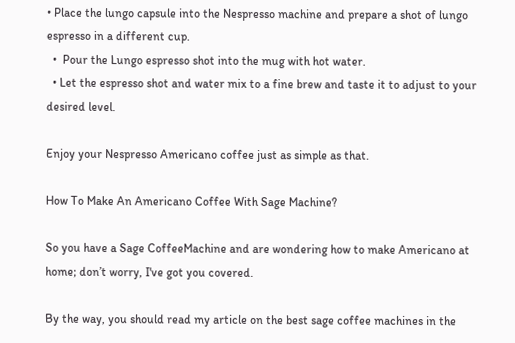• Place the lungo capsule into the Nespresso machine and prepare a shot of lungo espresso in a different cup.
  •  Pour the Lungo espresso shot into the mug with hot water.
  • Let the espresso shot and water mix to a fine brew and taste it to adjust to your desired level.

Enjoy your Nespresso Americano coffee just as simple as that.

How To Make An Americano Coffee With Sage Machine?

So you have a Sage CoffeeMachine and are wondering how to make Americano at home; don’t worry, I've got you covered.

By the way, you should read my article on the best sage coffee machines in the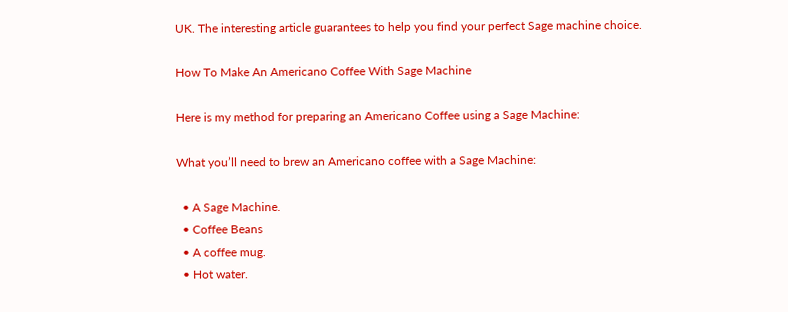UK. The interesting article guarantees to help you find your perfect Sage machine choice.

How To Make An Americano Coffee With Sage Machine

Here is my method for preparing an Americano Coffee using a Sage Machine:

What you’ll need to brew an Americano coffee with a Sage Machine:

  • A Sage Machine.
  • Coffee Beans
  • A coffee mug.
  • Hot water.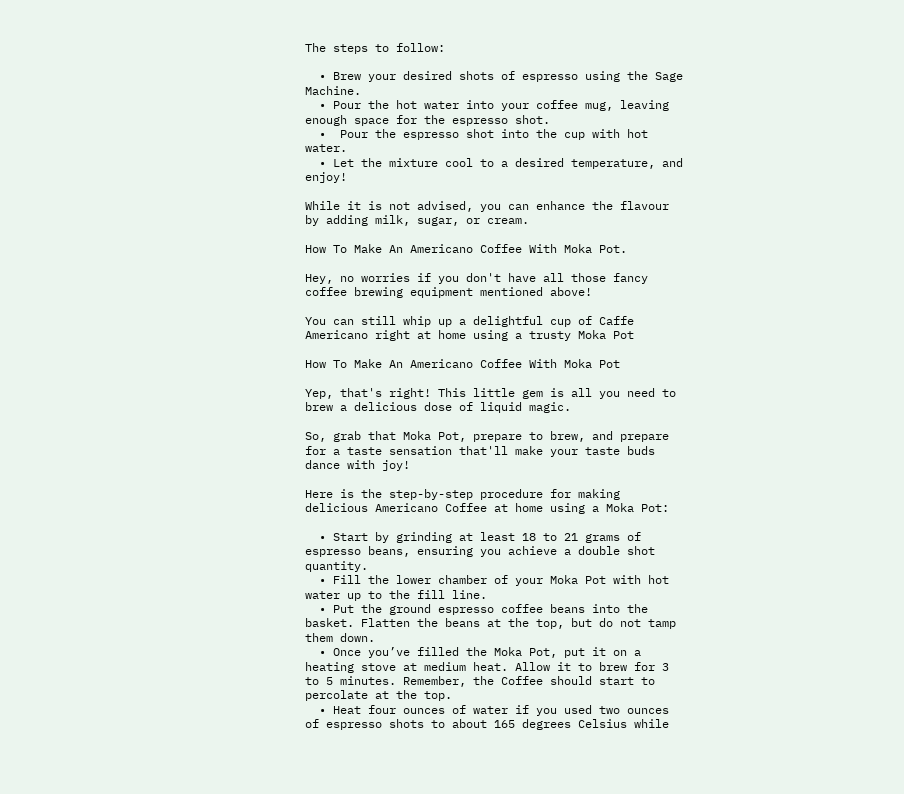The steps to follow:

  • Brew your desired shots of espresso using the Sage Machine.
  • Pour the hot water into your coffee mug, leaving enough space for the espresso shot.
  •  Pour the espresso shot into the cup with hot water.
  • Let the mixture cool to a desired temperature, and enjoy!

While it is not advised, you can enhance the flavour by adding milk, sugar, or cream.

How To Make An Americano Coffee With Moka Pot.

Hey, no worries if you don't have all those fancy coffee brewing equipment mentioned above!

You can still whip up a delightful cup of Caffe Americano right at home using a trusty Moka Pot

How To Make An Americano Coffee With Moka Pot

Yep, that's right! This little gem is all you need to brew a delicious dose of liquid magic.

So, grab that Moka Pot, prepare to brew, and prepare for a taste sensation that'll make your taste buds dance with joy!

Here is the step-by-step procedure for making delicious Americano Coffee at home using a Moka Pot:

  • Start by grinding at least 18 to 21 grams of espresso beans, ensuring you achieve a double shot quantity.
  • Fill the lower chamber of your Moka Pot with hot water up to the fill line.
  • Put the ground espresso coffee beans into the basket. Flatten the beans at the top, but do not tamp them down.
  • Once you’ve filled the Moka Pot, put it on a heating stove at medium heat. Allow it to brew for 3 to 5 minutes. Remember, the Coffee should start to percolate at the top.
  • Heat four ounces of water if you used two ounces of espresso shots to about 165 degrees Celsius while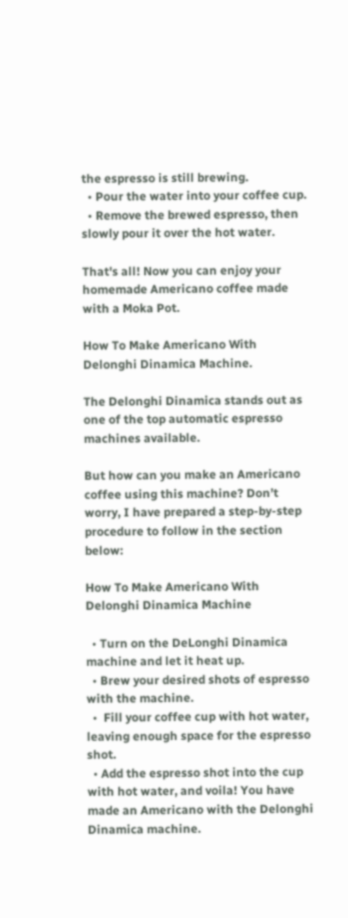the espresso is still brewing.
  • Pour the water into your coffee cup.
  • Remove the brewed espresso, then slowly pour it over the hot water.

That's all! Now you can enjoy your homemade Americano coffee made with a Moka Pot.

How To Make Americano With Delonghi Dinamica Machine.

The Delonghi Dinamica stands out as one of the top automatic espresso machines available.

But how can you make an Americano coffee using this machine? Don’t worry, I have prepared a step-by-step procedure to follow in the section below:

How To Make Americano With Delonghi Dinamica Machine

  • Turn on the DeLonghi Dinamica machine and let it heat up.
  • Brew your desired shots of espresso with the machine.
  •  Fill your coffee cup with hot water, leaving enough space for the espresso shot.
  • Add the espresso shot into the cup with hot water, and voila! You have made an Americano with the Delonghi Dinamica machine.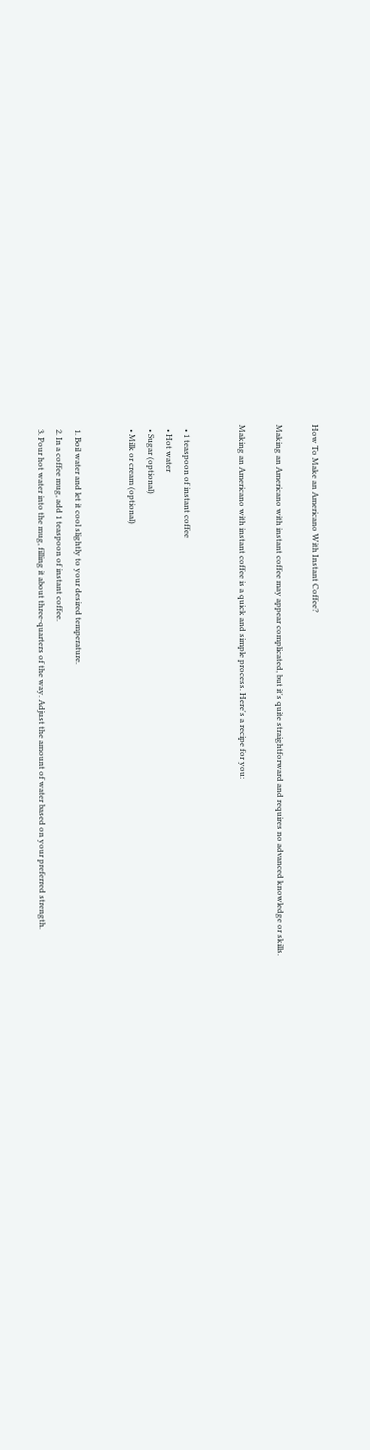How To Make an Americano With Instant Coffee?

Making an Americano with instant coffee may appear complicated, but it's quite straightforward and requires no advanced knowledge or skills.

Making an Americano with instant coffee is a quick and simple process. Here's a recipe for you:


  • 1 teaspoon of instant coffee
  • Hot water
  • Sugar (optional)
  • Milk or cream (optional)


  1. Boil water and let it cool slightly to your desired temperature.
  2. In a coffee mug, add 1 teaspoon of instant coffee.
  3. Pour hot water into the mug, filling it about three-quarters of the way. Adjust the amount of water based on your preferred strength.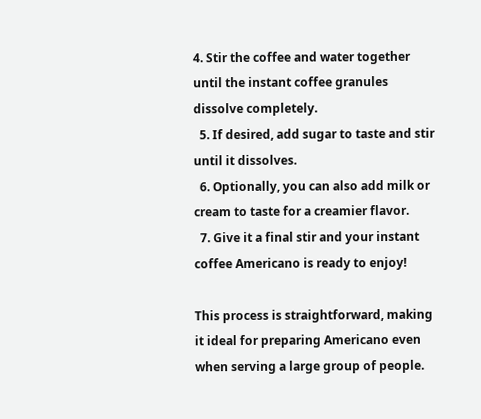4. Stir the coffee and water together until the instant coffee granules dissolve completely.
  5. If desired, add sugar to taste and stir until it dissolves.
  6. Optionally, you can also add milk or cream to taste for a creamier flavor.
  7. Give it a final stir and your instant coffee Americano is ready to enjoy!

This process is straightforward, making it ideal for preparing Americano even when serving a large group of people.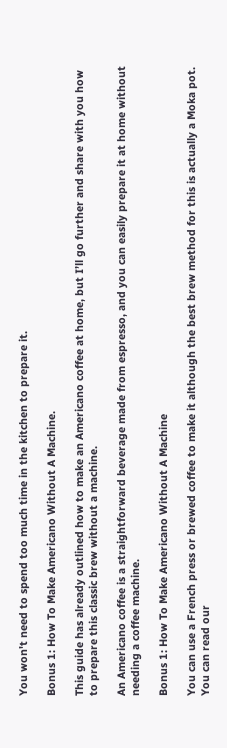You won't need to spend too much time in the kitchen to prepare it.

Bonus 1: How To Make Americano Without A Machine.

This guide has already outlined how to make an Americano coffee at home, but I’ll go further and share with you how to prepare this classic brew without a machine.

An Americano coffee is a straightforward beverage made from espresso, and you can easily prepare it at home without needing a coffee machine.

Bonus 1: How To Make Americano Without A Machine

You can use a French press or brewed coffee to make it although the best brew method for this is actually a Moka pot. You can read our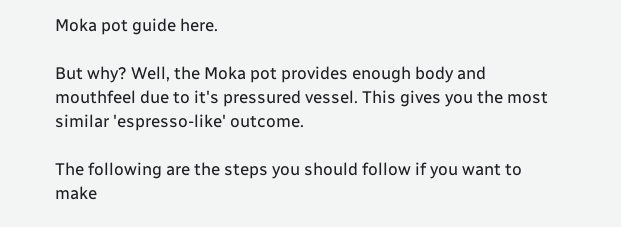Moka pot guide here.

But why? Well, the Moka pot provides enough body and mouthfeel due to it's pressured vessel. This gives you the most similar 'espresso-like' outcome.

The following are the steps you should follow if you want to make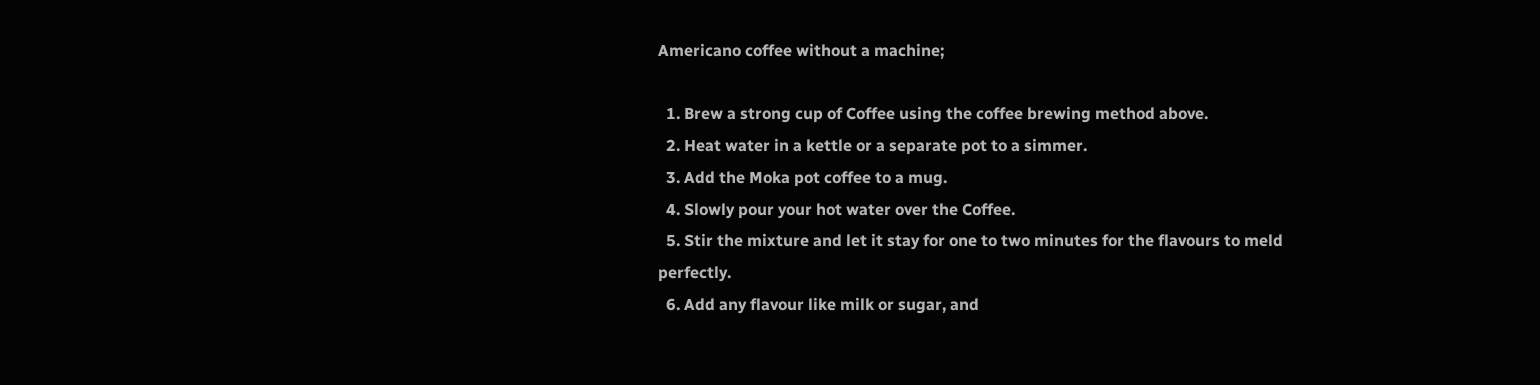Americano coffee without a machine;

  1. Brew a strong cup of Coffee using the coffee brewing method above.
  2. Heat water in a kettle or a separate pot to a simmer.
  3. Add the Moka pot coffee to a mug.
  4. Slowly pour your hot water over the Coffee.
  5. Stir the mixture and let it stay for one to two minutes for the flavours to meld perfectly.
  6. Add any flavour like milk or sugar, and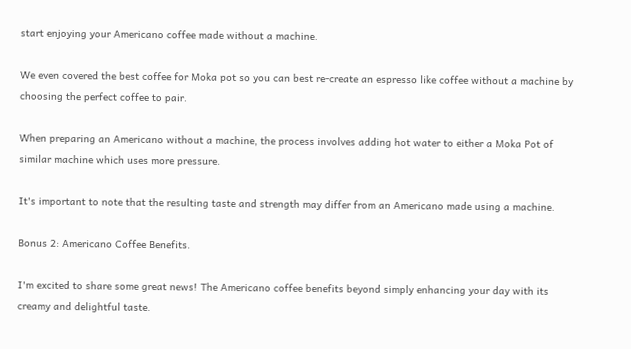start enjoying your Americano coffee made without a machine.

We even covered the best coffee for Moka pot so you can best re-create an espresso like coffee without a machine by choosing the perfect coffee to pair.

When preparing an Americano without a machine, the process involves adding hot water to either a Moka Pot of similar machine which uses more pressure.

It's important to note that the resulting taste and strength may differ from an Americano made using a machine.

Bonus 2: Americano Coffee Benefits.

I'm excited to share some great news! The Americano coffee benefits beyond simply enhancing your day with its creamy and delightful taste.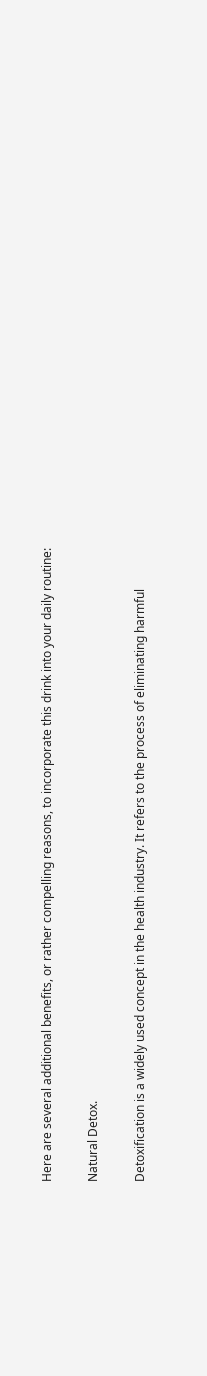Here are several additional benefits, or rather compelling reasons, to incorporate this drink into your daily routine:

Natural Detox.

Detoxification is a widely used concept in the health industry. It refers to the process of eliminating harmful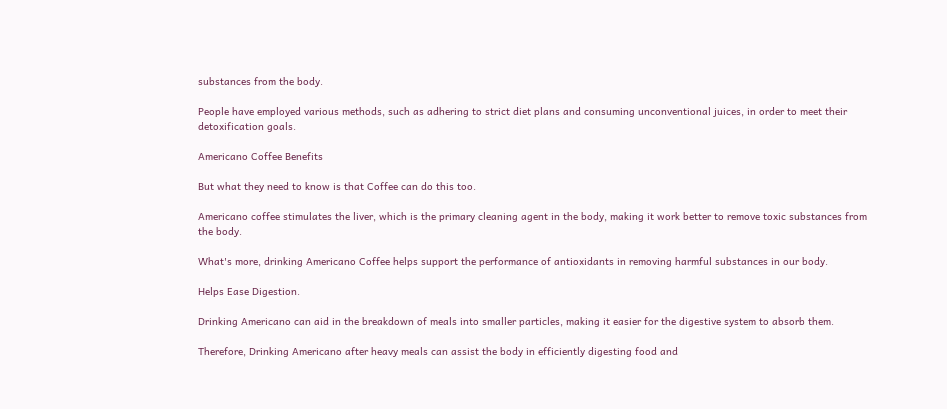substances from the body.

People have employed various methods, such as adhering to strict diet plans and consuming unconventional juices, in order to meet their detoxification goals.

Americano Coffee Benefits

But what they need to know is that Coffee can do this too.

Americano coffee stimulates the liver, which is the primary cleaning agent in the body, making it work better to remove toxic substances from the body.

What's more, drinking Americano Coffee helps support the performance of antioxidants in removing harmful substances in our body.

Helps Ease Digestion.

Drinking Americano can aid in the breakdown of meals into smaller particles, making it easier for the digestive system to absorb them.

Therefore, Drinking Americano after heavy meals can assist the body in efficiently digesting food and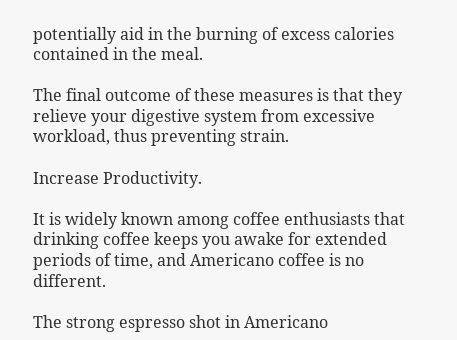potentially aid in the burning of excess calories contained in the meal.

The final outcome of these measures is that they relieve your digestive system from excessive workload, thus preventing strain.

Increase Productivity.

It is widely known among coffee enthusiasts that drinking coffee keeps you awake for extended periods of time, and Americano coffee is no different.

The strong espresso shot in Americano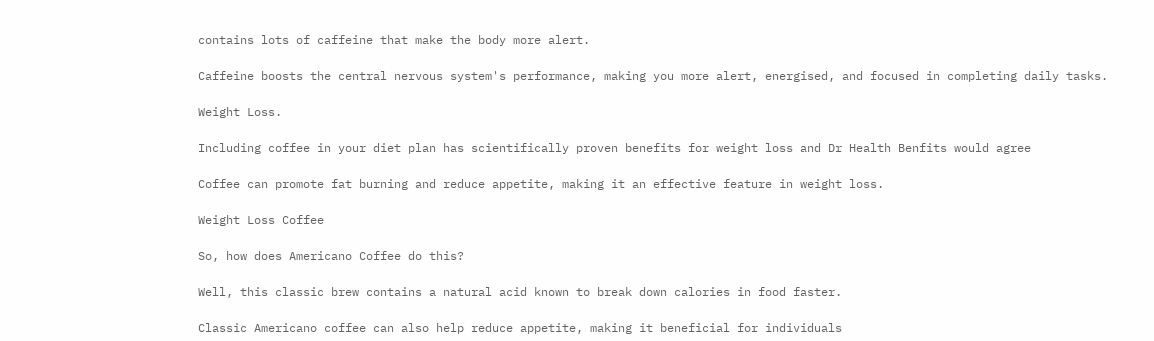contains lots of caffeine that make the body more alert.

Caffeine boosts the central nervous system's performance, making you more alert, energised, and focused in completing daily tasks.

Weight Loss.

Including coffee in your diet plan has scientifically proven benefits for weight loss and Dr Health Benfits would agree

Coffee can promote fat burning and reduce appetite, making it an effective feature in weight loss.

Weight Loss Coffee

So, how does Americano Coffee do this?

Well, this classic brew contains a natural acid known to break down calories in food faster.

Classic Americano coffee can also help reduce appetite, making it beneficial for individuals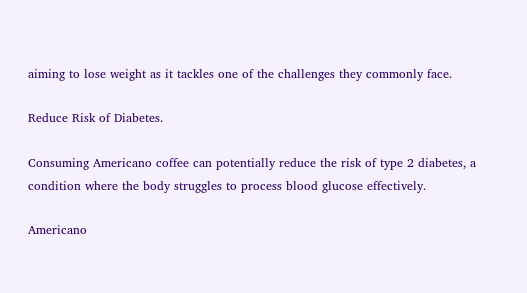aiming to lose weight as it tackles one of the challenges they commonly face.

Reduce Risk of Diabetes.

Consuming Americano coffee can potentially reduce the risk of type 2 diabetes, a condition where the body struggles to process blood glucose effectively.

Americano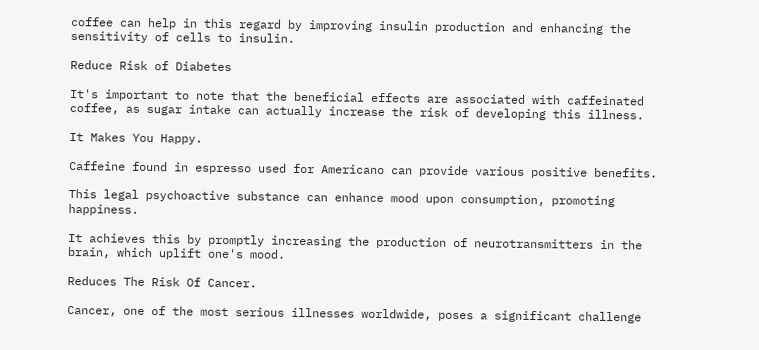coffee can help in this regard by improving insulin production and enhancing the sensitivity of cells to insulin.

Reduce Risk of Diabetes

It's important to note that the beneficial effects are associated with caffeinated coffee, as sugar intake can actually increase the risk of developing this illness.

It Makes You Happy.

Caffeine found in espresso used for Americano can provide various positive benefits.

This legal psychoactive substance can enhance mood upon consumption, promoting happiness.

It achieves this by promptly increasing the production of neurotransmitters in the brain, which uplift one's mood.

Reduces The Risk Of Cancer.

Cancer, one of the most serious illnesses worldwide, poses a significant challenge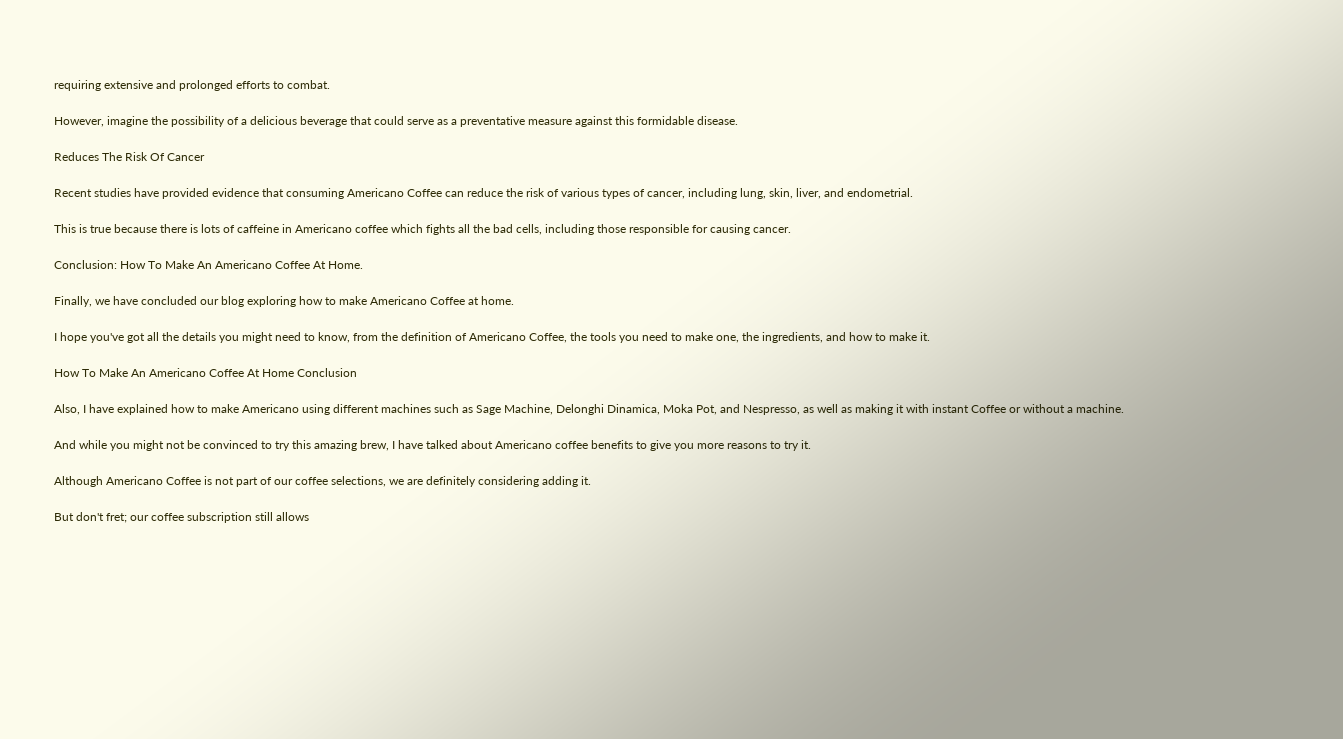requiring extensive and prolonged efforts to combat.

However, imagine the possibility of a delicious beverage that could serve as a preventative measure against this formidable disease.

Reduces The Risk Of Cancer

Recent studies have provided evidence that consuming Americano Coffee can reduce the risk of various types of cancer, including lung, skin, liver, and endometrial.

This is true because there is lots of caffeine in Americano coffee which fights all the bad cells, including those responsible for causing cancer.

Conclusion: How To Make An Americano Coffee At Home.

Finally, we have concluded our blog exploring how to make Americano Coffee at home.

I hope you've got all the details you might need to know, from the definition of Americano Coffee, the tools you need to make one, the ingredients, and how to make it.

How To Make An Americano Coffee At Home Conclusion

Also, I have explained how to make Americano using different machines such as Sage Machine, Delonghi Dinamica, Moka Pot, and Nespresso, as well as making it with instant Coffee or without a machine.

And while you might not be convinced to try this amazing brew, I have talked about Americano coffee benefits to give you more reasons to try it.

Although Americano Coffee is not part of our coffee selections, we are definitely considering adding it.

But don't fret; our coffee subscription still allows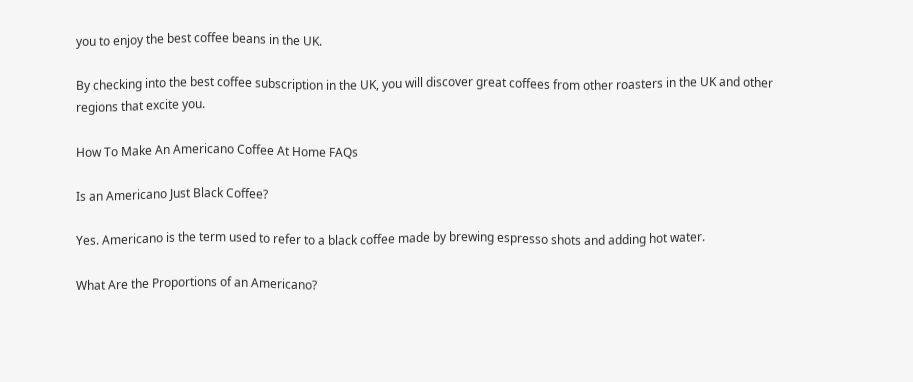you to enjoy the best coffee beans in the UK.

By checking into the best coffee subscription in the UK, you will discover great coffees from other roasters in the UK and other regions that excite you.

How To Make An Americano Coffee At Home FAQs

Is an Americano Just Black Coffee?

Yes. Americano is the term used to refer to a black coffee made by brewing espresso shots and adding hot water.

What Are the Proportions of an Americano?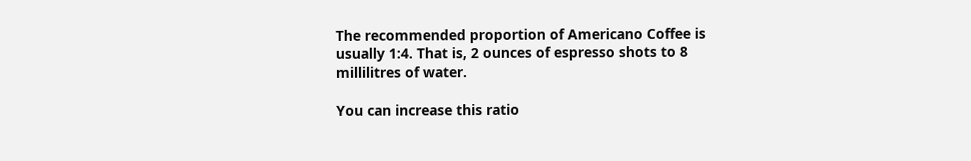The recommended proportion of Americano Coffee is usually 1:4. That is, 2 ounces of espresso shots to 8 millilitres of water.

You can increase this ratio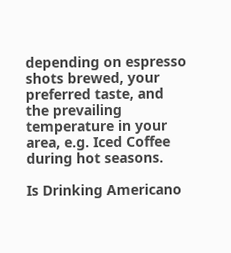depending on espresso shots brewed, your preferred taste, and the prevailing temperature in your area, e.g. Iced Coffee during hot seasons.

Is Drinking Americano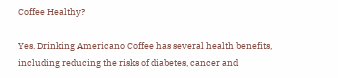Coffee Healthy?

Yes. Drinking Americano Coffee has several health benefits, including reducing the risks of diabetes, cancer and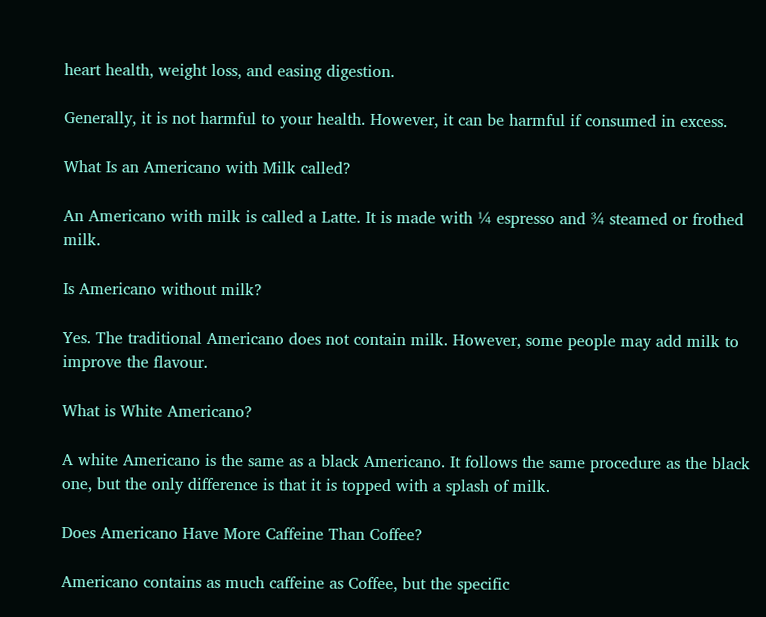heart health, weight loss, and easing digestion.

Generally, it is not harmful to your health. However, it can be harmful if consumed in excess.

What Is an Americano with Milk called?

An Americano with milk is called a Latte. It is made with ¼ espresso and ¾ steamed or frothed milk.

Is Americano without milk?

Yes. The traditional Americano does not contain milk. However, some people may add milk to improve the flavour.

What is White Americano?

A white Americano is the same as a black Americano. It follows the same procedure as the black one, but the only difference is that it is topped with a splash of milk.

Does Americano Have More Caffeine Than Coffee?

Americano contains as much caffeine as Coffee, but the specific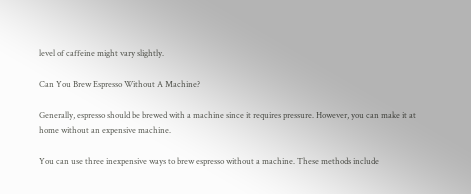level of caffeine might vary slightly.

Can You Brew Espresso Without A Machine?

Generally, espresso should be brewed with a machine since it requires pressure. However, you can make it at home without an expensive machine.

You can use three inexpensive ways to brew espresso without a machine. These methods include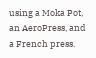using a Moka Pot, an AeroPress, and a French press.